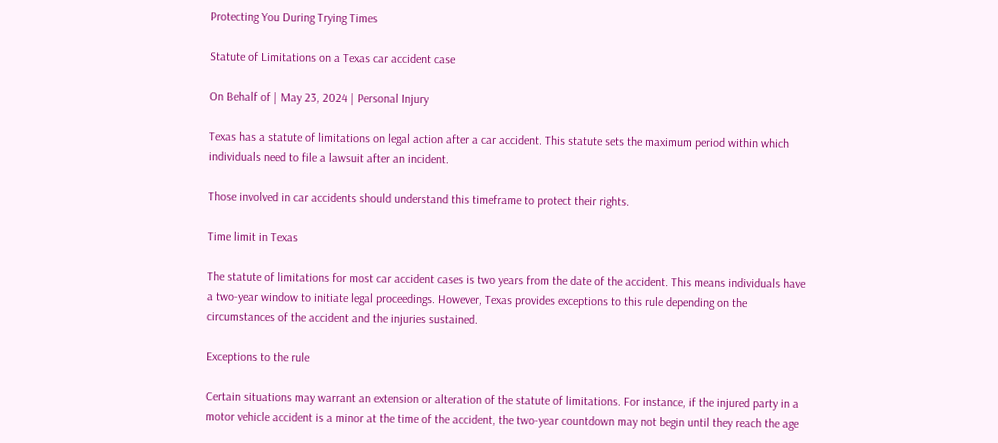Protecting You During Trying Times

Statute of Limitations on a Texas car accident case

On Behalf of | May 23, 2024 | Personal Injury

Texas has a statute of limitations on legal action after a car accident. This statute sets the maximum period within which individuals need to file a lawsuit after an incident.

Those involved in car accidents should understand this timeframe to protect their rights.

Time limit in Texas

The statute of limitations for most car accident cases is two years from the date of the accident. This means individuals have a two-year window to initiate legal proceedings. However, Texas provides exceptions to this rule depending on the circumstances of the accident and the injuries sustained.

Exceptions to the rule

Certain situations may warrant an extension or alteration of the statute of limitations. For instance, if the injured party in a motor vehicle accident is a minor at the time of the accident, the two-year countdown may not begin until they reach the age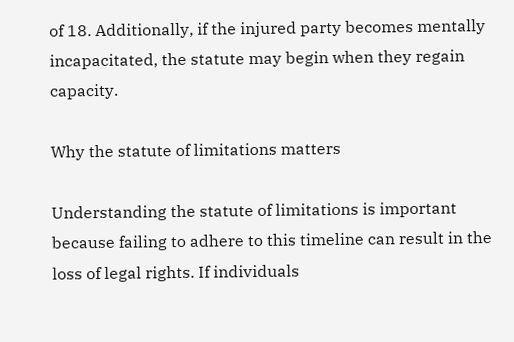of 18. Additionally, if the injured party becomes mentally incapacitated, the statute may begin when they regain capacity.

Why the statute of limitations matters

Understanding the statute of limitations is important because failing to adhere to this timeline can result in the loss of legal rights. If individuals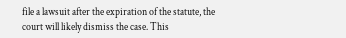file a lawsuit after the expiration of the statute, the court will likely dismiss the case. This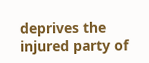deprives the injured party of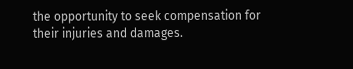the opportunity to seek compensation for their injuries and damages.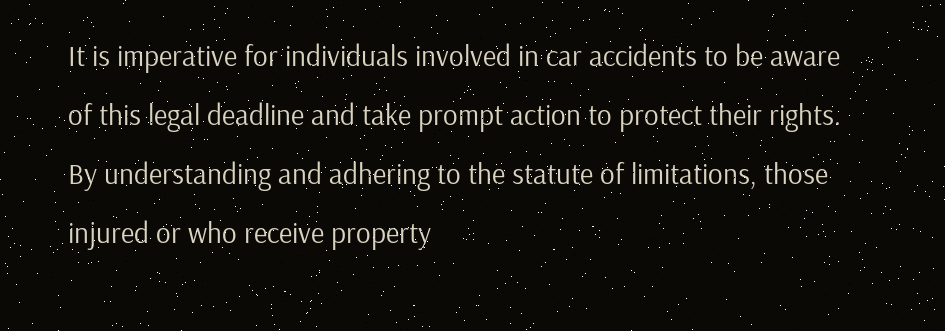It is imperative for individuals involved in car accidents to be aware of this legal deadline and take prompt action to protect their rights. By understanding and adhering to the statute of limitations, those injured or who receive property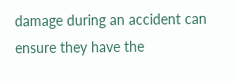damage during an accident can ensure they have the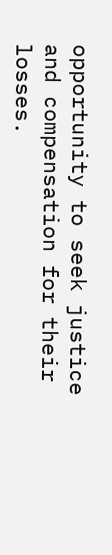opportunity to seek justice and compensation for their losses.